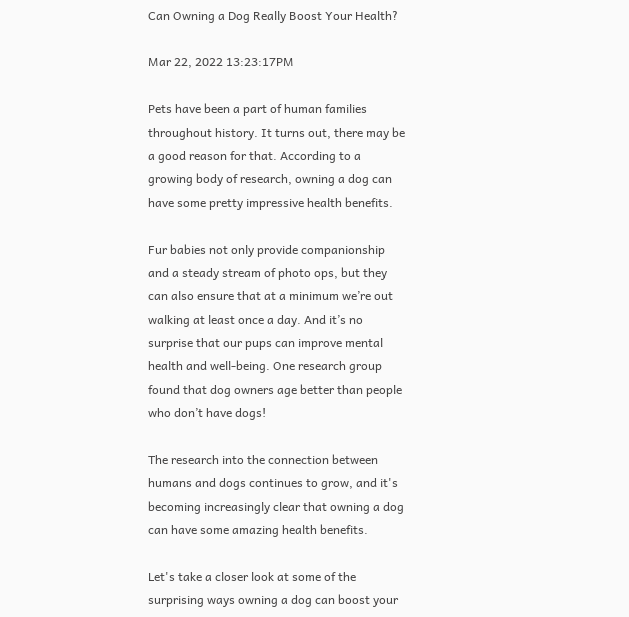Can Owning a Dog Really Boost Your Health?

Mar 22, 2022 13:23:17PM

Pets have been a part of human families throughout history. It turns out, there may be a good reason for that. According to a growing body of research, owning a dog can have some pretty impressive health benefits.

Fur babies not only provide companionship and a steady stream of photo ops, but they can also ensure that at a minimum we’re out walking at least once a day. And it’s no surprise that our pups can improve mental health and well-being. One research group found that dog owners age better than people who don’t have dogs!

The research into the connection between humans and dogs continues to grow, and it's becoming increasingly clear that owning a dog can have some amazing health benefits.

Let's take a closer look at some of the surprising ways owning a dog can boost your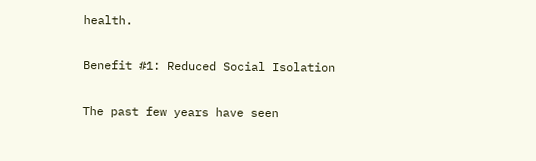health.

Benefit #1: Reduced Social Isolation

The past few years have seen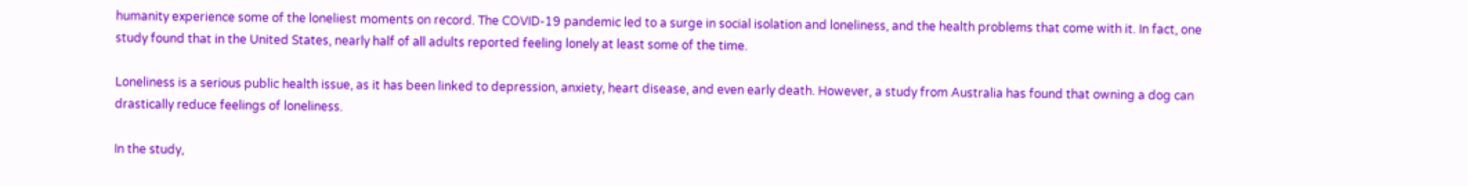humanity experience some of the loneliest moments on record. The COVID-19 pandemic led to a surge in social isolation and loneliness, and the health problems that come with it. In fact, one study found that in the United States, nearly half of all adults reported feeling lonely at least some of the time.

Loneliness is a serious public health issue, as it has been linked to depression, anxiety, heart disease, and even early death. However, a study from Australia has found that owning a dog can drastically reduce feelings of loneliness.

In the study,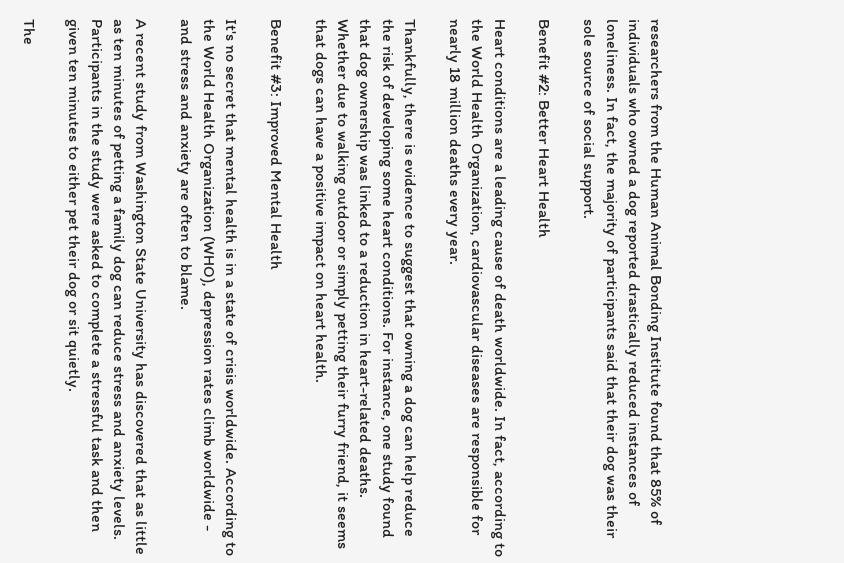researchers from the Human Animal Bonding Institute found that 85% of individuals who owned a dog reported drastically reduced instances of loneliness. In fact, the majority of participants said that their dog was their sole source of social support.

Benefit #2: Better Heart Health

Heart conditions are a leading cause of death worldwide. In fact, according to the World Health Organization, cardiovascular diseases are responsible for nearly 18 million deaths every year.

Thankfully, there is evidence to suggest that owning a dog can help reduce the risk of developing some heart conditions. For instance, one study found that dog ownership was linked to a reduction in heart-related deaths. Whether due to walking outdoor or simply petting their furry friend, it seems that dogs can have a positive impact on heart health.

Benefit #3: Improved Mental Health

It's no secret that mental health is in a state of crisis worldwide. According to the World Health Organization (WHO), depression rates climb worldwide - and stress and anxiety are often to blame.

A recent study from Washington State University has discovered that as little as ten minutes of petting a family dog can reduce stress and anxiety levels. Participants in the study were asked to complete a stressful task and then given ten minutes to either pet their dog or sit quietly.

The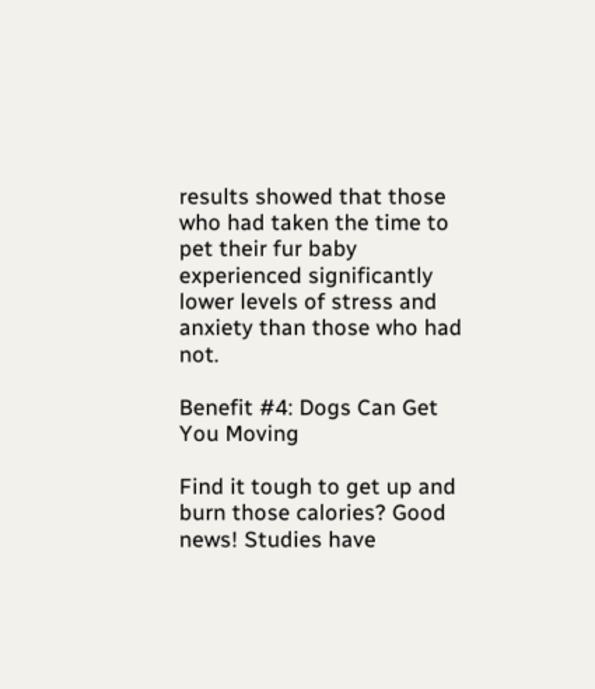results showed that those who had taken the time to pet their fur baby experienced significantly lower levels of stress and anxiety than those who had not.

Benefit #4: Dogs Can Get You Moving

Find it tough to get up and burn those calories? Good news! Studies have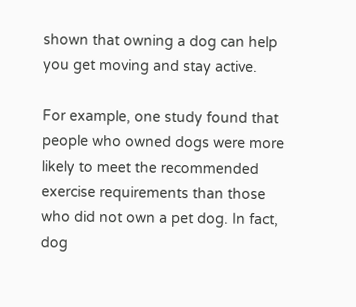shown that owning a dog can help you get moving and stay active.

For example, one study found that people who owned dogs were more likely to meet the recommended exercise requirements than those who did not own a pet dog. In fact, dog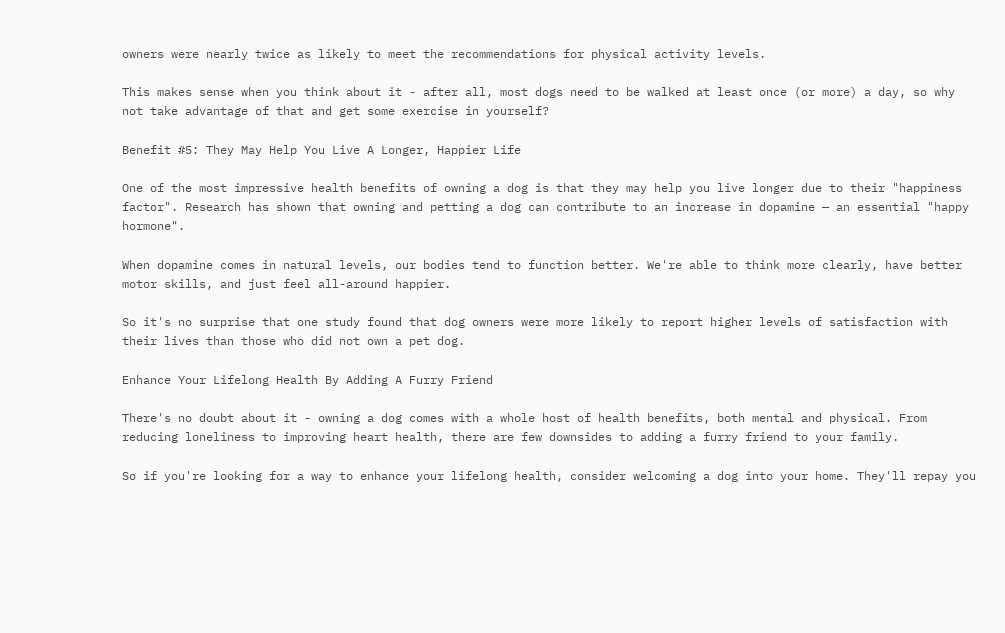owners were nearly twice as likely to meet the recommendations for physical activity levels.

This makes sense when you think about it - after all, most dogs need to be walked at least once (or more) a day, so why not take advantage of that and get some exercise in yourself?

Benefit #5: They May Help You Live A Longer, Happier Life

One of the most impressive health benefits of owning a dog is that they may help you live longer due to their "happiness factor". Research has shown that owning and petting a dog can contribute to an increase in dopamine — an essential "happy hormone".

When dopamine comes in natural levels, our bodies tend to function better. We're able to think more clearly, have better motor skills, and just feel all-around happier.

So it's no surprise that one study found that dog owners were more likely to report higher levels of satisfaction with their lives than those who did not own a pet dog.

Enhance Your Lifelong Health By Adding A Furry Friend

There's no doubt about it - owning a dog comes with a whole host of health benefits, both mental and physical. From reducing loneliness to improving heart health, there are few downsides to adding a furry friend to your family.

So if you're looking for a way to enhance your lifelong health, consider welcoming a dog into your home. They'll repay you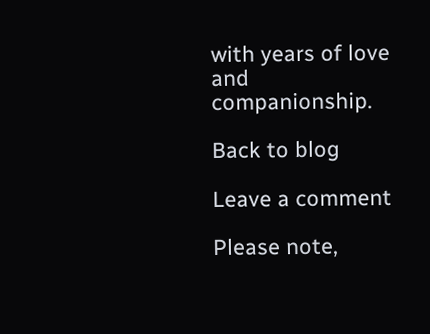with years of love and companionship.

Back to blog

Leave a comment

Please note,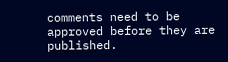comments need to be approved before they are published.